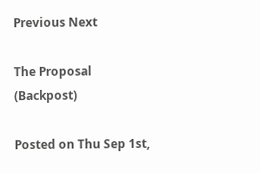Previous Next

The Proposal (Backpost)

Posted on Thu Sep 1st,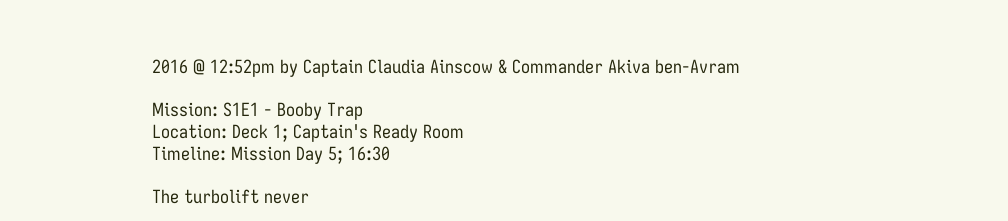2016 @ 12:52pm by Captain Claudia Ainscow & Commander Akiva ben-Avram

Mission: S1E1 - Booby Trap
Location: Deck 1; Captain's Ready Room
Timeline: Mission Day 5; 16:30

The turbolift never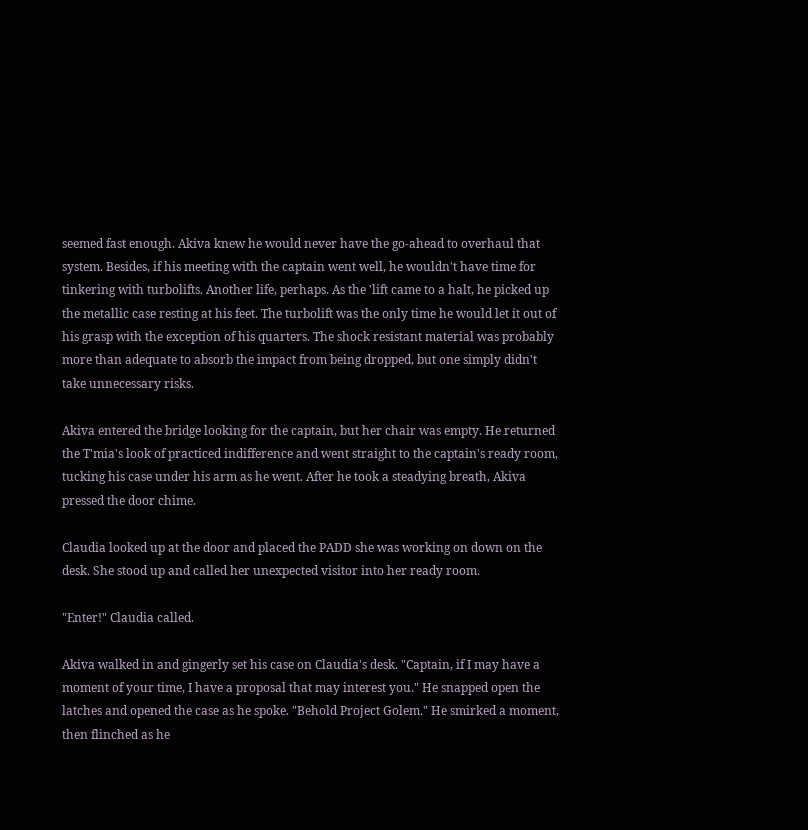seemed fast enough. Akiva knew he would never have the go-ahead to overhaul that system. Besides, if his meeting with the captain went well, he wouldn't have time for tinkering with turbolifts. Another life, perhaps. As the 'lift came to a halt, he picked up the metallic case resting at his feet. The turbolift was the only time he would let it out of his grasp with the exception of his quarters. The shock resistant material was probably more than adequate to absorb the impact from being dropped, but one simply didn't take unnecessary risks.

Akiva entered the bridge looking for the captain, but her chair was empty. He returned the T'mia's look of practiced indifference and went straight to the captain's ready room, tucking his case under his arm as he went. After he took a steadying breath, Akiva pressed the door chime.

Claudia looked up at the door and placed the PADD she was working on down on the desk. She stood up and called her unexpected visitor into her ready room.

"Enter!" Claudia called.

Akiva walked in and gingerly set his case on Claudia's desk. "Captain, if I may have a moment of your time, I have a proposal that may interest you." He snapped open the latches and opened the case as he spoke. "Behold Project Golem." He smirked a moment, then flinched as he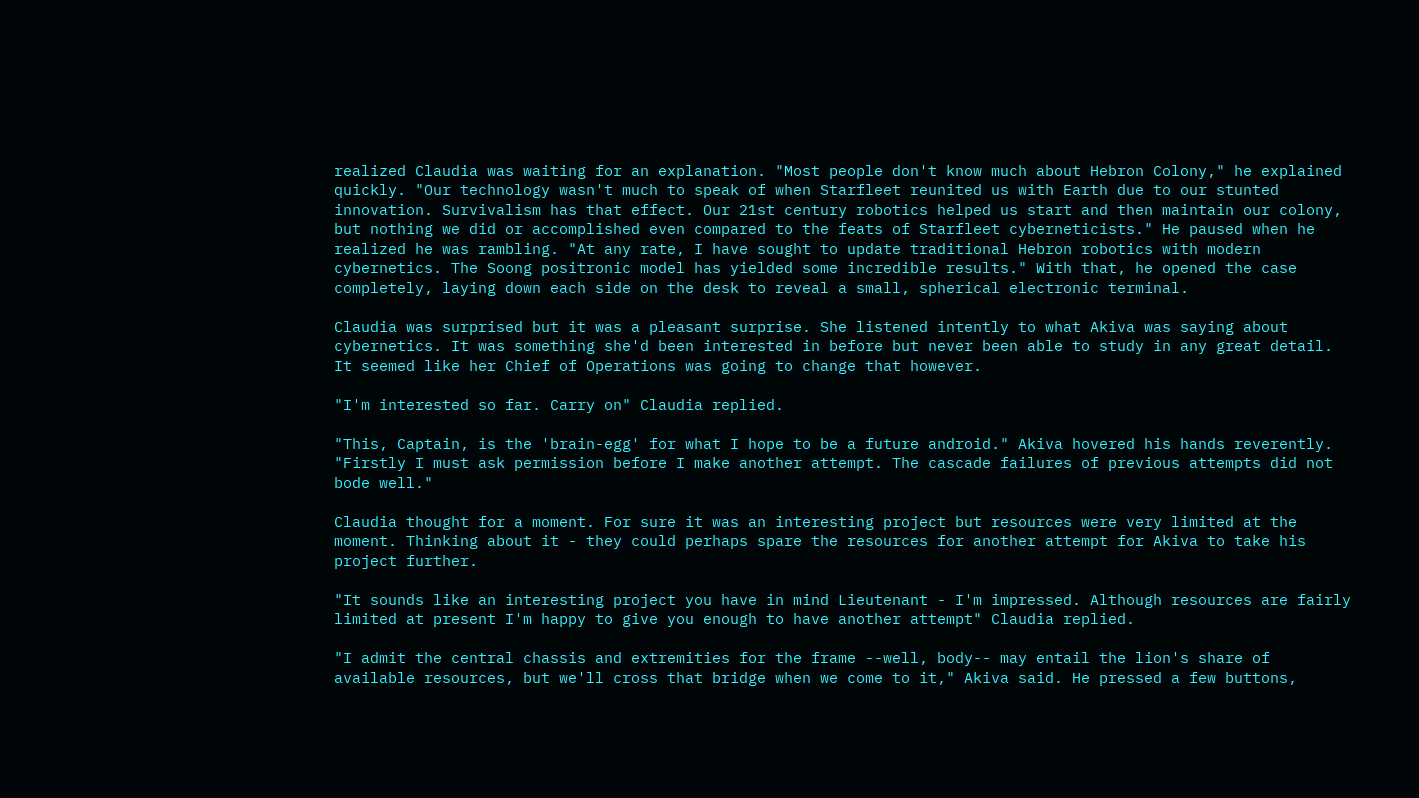realized Claudia was waiting for an explanation. "Most people don't know much about Hebron Colony," he explained quickly. "Our technology wasn't much to speak of when Starfleet reunited us with Earth due to our stunted innovation. Survivalism has that effect. Our 21st century robotics helped us start and then maintain our colony, but nothing we did or accomplished even compared to the feats of Starfleet cyberneticists." He paused when he realized he was rambling. "At any rate, I have sought to update traditional Hebron robotics with modern cybernetics. The Soong positronic model has yielded some incredible results." With that, he opened the case completely, laying down each side on the desk to reveal a small, spherical electronic terminal.

Claudia was surprised but it was a pleasant surprise. She listened intently to what Akiva was saying about cybernetics. It was something she'd been interested in before but never been able to study in any great detail. It seemed like her Chief of Operations was going to change that however.

"I'm interested so far. Carry on" Claudia replied.

"This, Captain, is the 'brain-egg' for what I hope to be a future android." Akiva hovered his hands reverently. "Firstly I must ask permission before I make another attempt. The cascade failures of previous attempts did not bode well."

Claudia thought for a moment. For sure it was an interesting project but resources were very limited at the moment. Thinking about it - they could perhaps spare the resources for another attempt for Akiva to take his project further.

"It sounds like an interesting project you have in mind Lieutenant - I'm impressed. Although resources are fairly limited at present I'm happy to give you enough to have another attempt" Claudia replied.

"I admit the central chassis and extremities for the frame --well, body-- may entail the lion's share of available resources, but we'll cross that bridge when we come to it," Akiva said. He pressed a few buttons,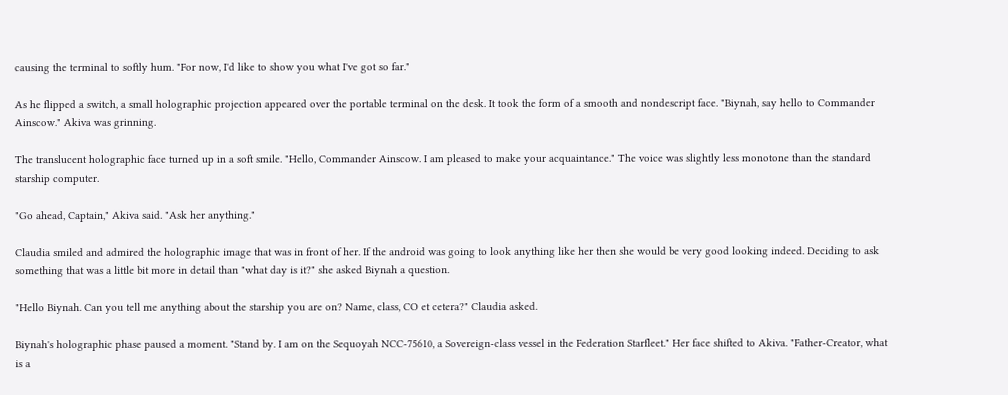causing the terminal to softly hum. "For now, I'd like to show you what I've got so far."

As he flipped a switch, a small holographic projection appeared over the portable terminal on the desk. It took the form of a smooth and nondescript face. "Biynah, say hello to Commander Ainscow." Akiva was grinning.

The translucent holographic face turned up in a soft smile. "Hello, Commander Ainscow. I am pleased to make your acquaintance." The voice was slightly less monotone than the standard starship computer.

"Go ahead, Captain," Akiva said. "Ask her anything."

Claudia smiled and admired the holographic image that was in front of her. If the android was going to look anything like her then she would be very good looking indeed. Deciding to ask something that was a little bit more in detail than "what day is it?" she asked Biynah a question.

"Hello Biynah. Can you tell me anything about the starship you are on? Name, class, CO et cetera?" Claudia asked.

Biynah's holographic phase paused a moment. "Stand by. I am on the Sequoyah NCC-75610, a Sovereign-class vessel in the Federation Starfleet." Her face shifted to Akiva. "Father-Creator, what is a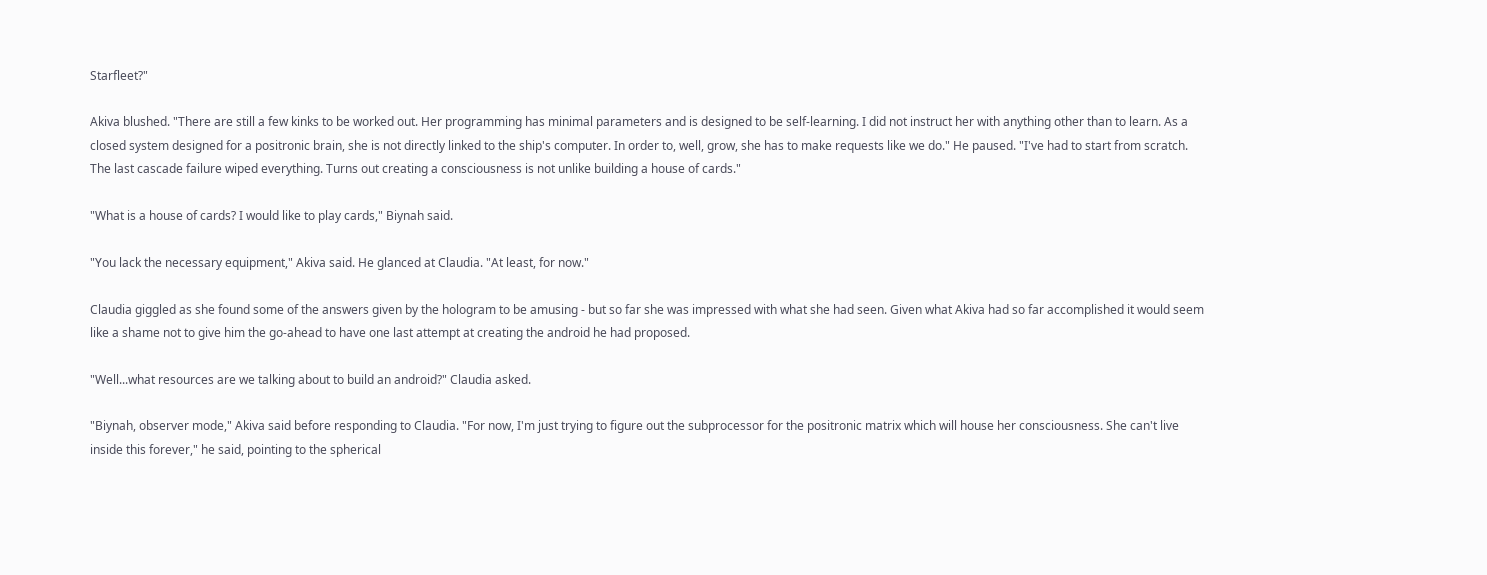Starfleet?"

Akiva blushed. "There are still a few kinks to be worked out. Her programming has minimal parameters and is designed to be self-learning. I did not instruct her with anything other than to learn. As a closed system designed for a positronic brain, she is not directly linked to the ship's computer. In order to, well, grow, she has to make requests like we do." He paused. "I've had to start from scratch. The last cascade failure wiped everything. Turns out creating a consciousness is not unlike building a house of cards."

"What is a house of cards? I would like to play cards," Biynah said.

"You lack the necessary equipment," Akiva said. He glanced at Claudia. "At least, for now."

Claudia giggled as she found some of the answers given by the hologram to be amusing - but so far she was impressed with what she had seen. Given what Akiva had so far accomplished it would seem like a shame not to give him the go-ahead to have one last attempt at creating the android he had proposed.

"Well...what resources are we talking about to build an android?" Claudia asked.

"Biynah, observer mode," Akiva said before responding to Claudia. "For now, I'm just trying to figure out the subprocessor for the positronic matrix which will house her consciousness. She can't live inside this forever," he said, pointing to the spherical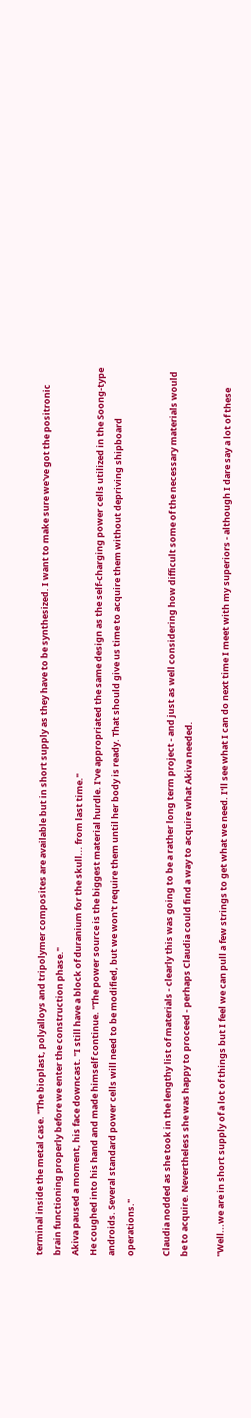terminal inside the metal case. "The bioplast, polyalloys and tripolymer composites are available but in short supply as they have to be synthesized. I want to make sure we've got the positronic brain functioning properly before we enter the construction phase."
Akiva paused a moment, his face downcast. "I still have a block of duranium for the skull... from last time."
He coughed into his hand and made himself continue. "The power source is the biggest material hurdle. I've appropriated the same design as the self-charging power cells utilized in the Soong-type androids. Several standard power cells will need to be modified, but we won't require them until her body is ready. That should give us time to acquire them without depriving shipboard operations."

Claudia nodded as she took in the lengthy list of materials - clearly this was going to be a rather long term project - and just as well considering how difficult some of the necessary materials would be to acquire. Nevertheless she was happy to proceed - perhaps Claudia could find a way to acquire what Akiva needed.

"Well...we are in short supply of a lot of things but I feel we can pull a few strings to get what we need. I'll see what I can do next time I meet with my superiors - although I dare say a lot of these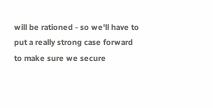will be rationed - so we'll have to put a really strong case forward to make sure we secure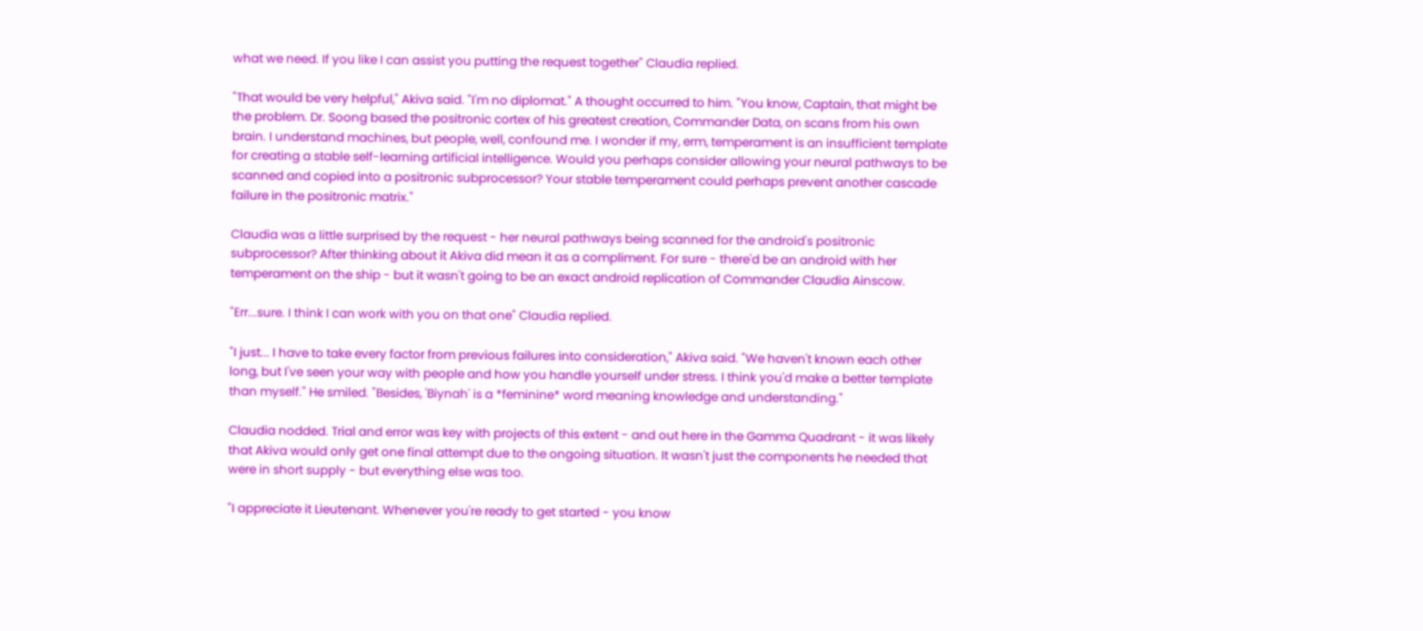what we need. If you like I can assist you putting the request together" Claudia replied.

"That would be very helpful," Akiva said. "I'm no diplomat." A thought occurred to him. "You know, Captain, that might be the problem. Dr. Soong based the positronic cortex of his greatest creation, Commander Data, on scans from his own brain. I understand machines, but people, well, confound me. I wonder if my, erm, temperament is an insufficient template for creating a stable self-learning artificial intelligence. Would you perhaps consider allowing your neural pathways to be scanned and copied into a positronic subprocessor? Your stable temperament could perhaps prevent another cascade failure in the positronic matrix."

Claudia was a little surprised by the request - her neural pathways being scanned for the android's positronic subprocessor? After thinking about it Akiva did mean it as a compliment. For sure - there'd be an android with her temperament on the ship - but it wasn't going to be an exact android replication of Commander Claudia Ainscow.

"Err...sure. I think I can work with you on that one" Claudia replied.

"I just... I have to take every factor from previous failures into consideration," Akiva said. "We haven't known each other long, but I've seen your way with people and how you handle yourself under stress. I think you'd make a better template than myself." He smiled. "Besides, 'Biynah' is a *feminine* word meaning knowledge and understanding."

Claudia nodded. Trial and error was key with projects of this extent - and out here in the Gamma Quadrant - it was likely that Akiva would only get one final attempt due to the ongoing situation. It wasn't just the components he needed that were in short supply - but everything else was too.

"I appreciate it Lieutenant. Whenever you're ready to get started - you know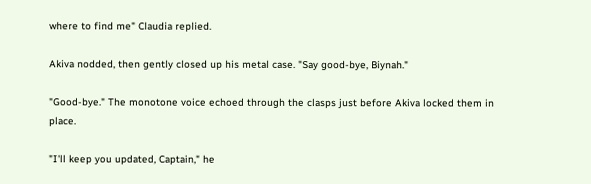where to find me" Claudia replied.

Akiva nodded, then gently closed up his metal case. "Say good-bye, Biynah."

"Good-bye." The monotone voice echoed through the clasps just before Akiva locked them in place.

"I'll keep you updated, Captain," he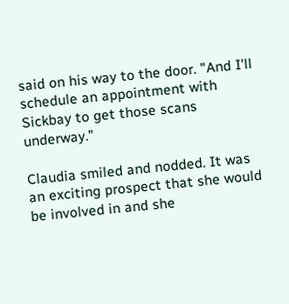said on his way to the door. "And I'll schedule an appointment with Sickbay to get those scans underway."

Claudia smiled and nodded. It was an exciting prospect that she would be involved in and she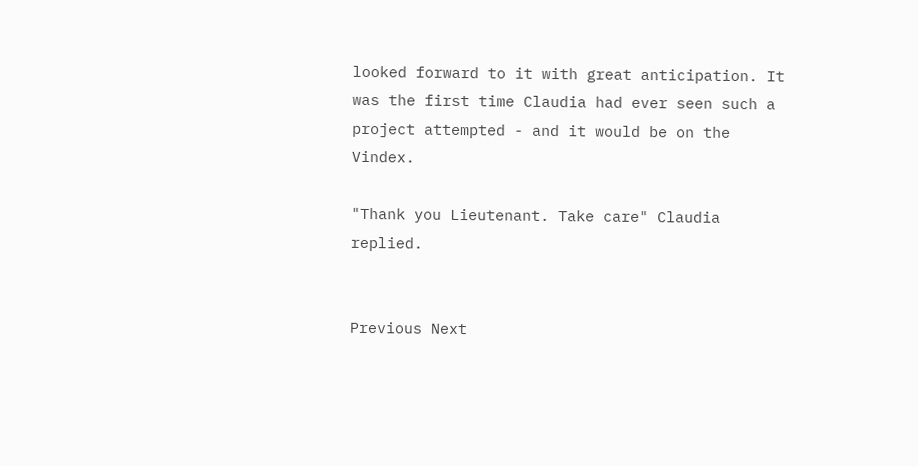looked forward to it with great anticipation. It was the first time Claudia had ever seen such a project attempted - and it would be on the Vindex.

"Thank you Lieutenant. Take care" Claudia replied.


Previous Next